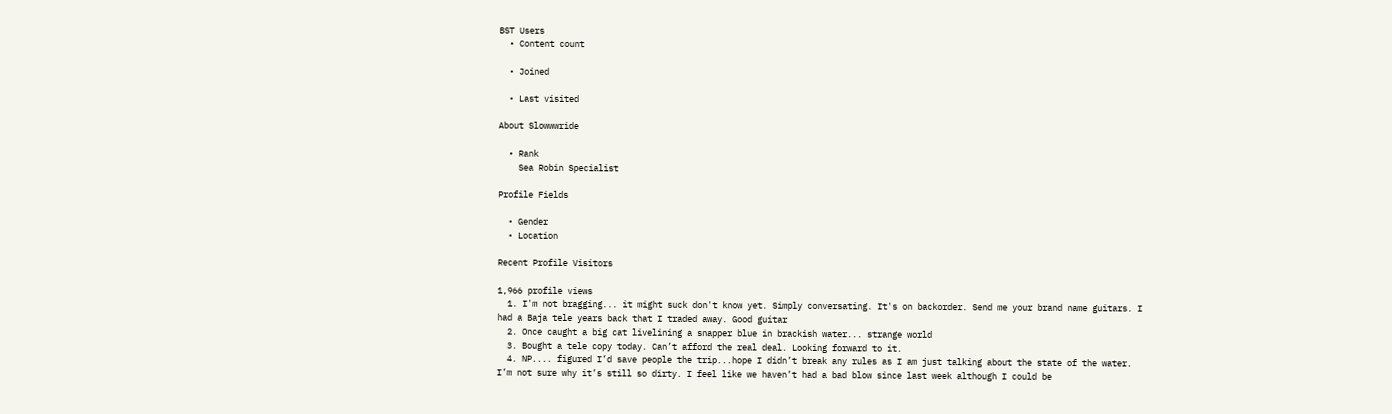BST Users
  • Content count

  • Joined

  • Last visited

About Slowwwride

  • Rank
    Sea Robin Specialist

Profile Fields

  • Gender
  • Location

Recent Profile Visitors

1,966 profile views
  1. I'm not bragging... it might suck don't know yet. Simply conversating. It's on backorder. Send me your brand name guitars. I had a Baja tele years back that I traded away. Good guitar
  2. Once caught a big cat livelining a snapper blue in brackish water... strange world
  3. Bought a tele copy today. Can’t afford the real deal. Looking forward to it.
  4. NP.... figured I’d save people the trip...hope I didn’t break any rules as I am just talking about the state of the water. I’m not sure why it’s still so dirty. I feel like we haven’t had a bad blow since last week although I could be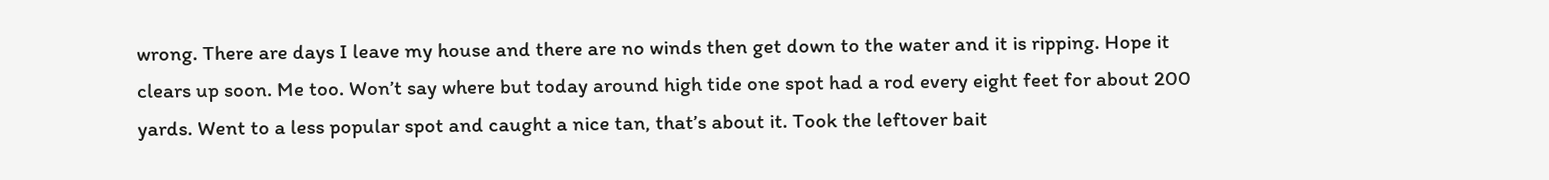wrong. There are days I leave my house and there are no winds then get down to the water and it is ripping. Hope it clears up soon. Me too. Won’t say where but today around high tide one spot had a rod every eight feet for about 200 yards. Went to a less popular spot and caught a nice tan, that’s about it. Took the leftover bait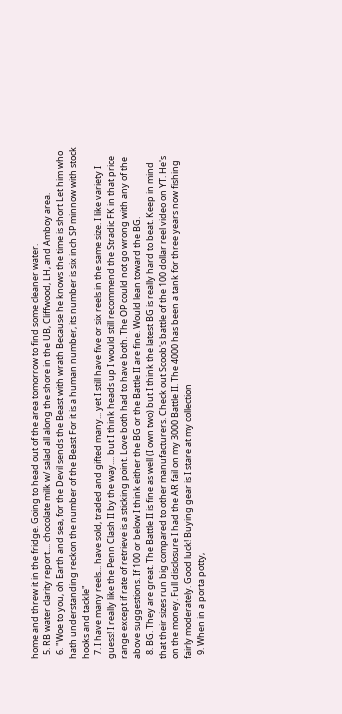home and threw it in the fridge. Going to head out of the area tomorrow to find some cleaner water.
  5. RB water clarity report.... chocolate milk w/ salad all along the shore in the UB, Cliffwood, LH, and Amboy area.
  6. "Woe to you, oh Earth and sea, for the Devil sends the Beast with wrath Because he knows the time is short Let him who hath understanding reckon the number of the Beast For it is a human number, its number is six inch SP minnow with stock hooks and tackle"
  7. I have many reels... have sold, traded and gifted many... yet I still have five or six reels in the same size. I like variety I guess! I really like the Penn Clash II by the way.... but I think heads up I would still recommend the Stradic FK in that price range except if rate of retrieve is a sticking point. Love both had to have both. The OP could not go wrong with any of the above suggestions. If 100 or below I think either the BG or the Battle II are fine. Would lean toward the BG.
  8. BG. They are great. The Battle II is fine as well (I own two) but I think the latest BG is really hard to beat. Keep in mind that their sizes run big compared to other manufacturers. Check out Scoob's battle of the 100 dollar reel video on YT. He's on the money. Full disclosure I had the AR fail on my 3000 Battle II. The 4000 has been a tank for three years now fishing fairly moderately. Good luck! Buying gear is I stare at my collection
  9. When in a porta potty,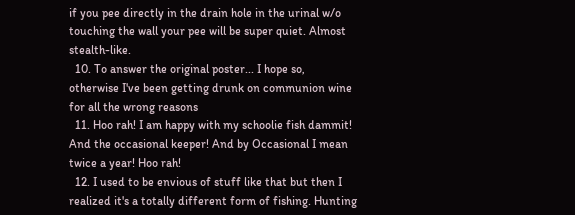if you pee directly in the drain hole in the urinal w/o touching the wall your pee will be super quiet. Almost stealth-like.
  10. To answer the original poster... I hope so, otherwise I've been getting drunk on communion wine for all the wrong reasons
  11. Hoo rah! I am happy with my schoolie fish dammit! And the occasional keeper! And by Occasional I mean twice a year! Hoo rah!
  12. I used to be envious of stuff like that but then I realized it's a totally different form of fishing. Hunting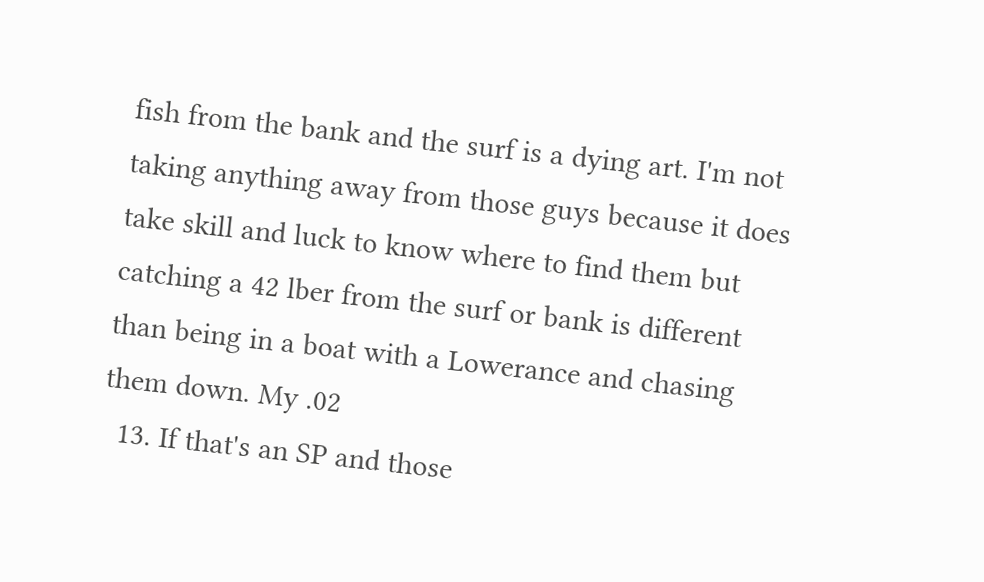fish from the bank and the surf is a dying art. I'm not taking anything away from those guys because it does take skill and luck to know where to find them but catching a 42 lber from the surf or bank is different than being in a boat with a Lowerance and chasing them down. My .02
  13. If that's an SP and those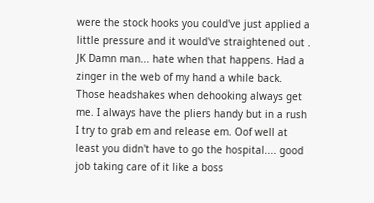were the stock hooks you could've just applied a little pressure and it would've straightened out . JK Damn man... hate when that happens. Had a zinger in the web of my hand a while back. Those headshakes when dehooking always get me. I always have the pliers handy but in a rush I try to grab em and release em. Oof well at least you didn't have to go the hospital.... good job taking care of it like a boss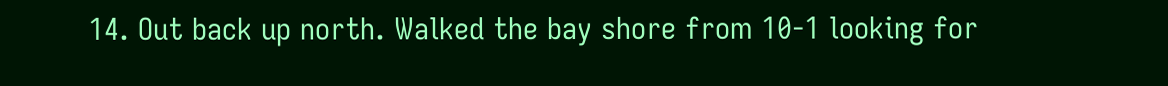14. Out back up north. Walked the bay shore from 10-1 looking for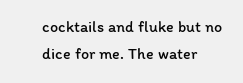cocktails and fluke but no dice for me. The water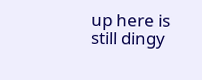up here is still dingy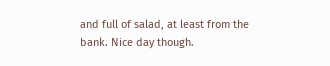and full of salad, at least from the bank. Nice day though.